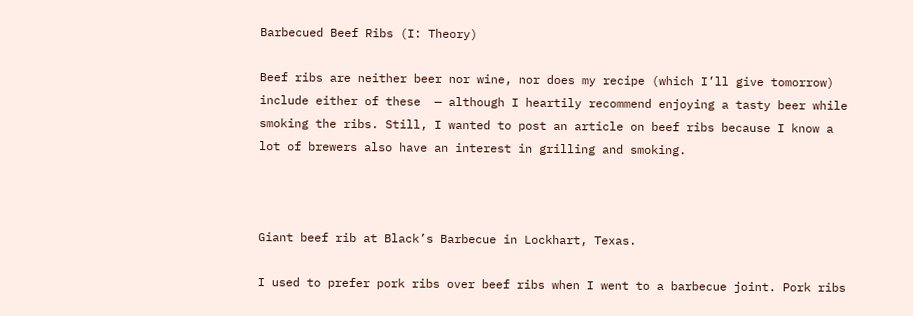Barbecued Beef Ribs (I: Theory)

Beef ribs are neither beer nor wine, nor does my recipe (which I’ll give tomorrow) include either of these  — although I heartily recommend enjoying a tasty beer while smoking the ribs. Still, I wanted to post an article on beef ribs because I know a lot of brewers also have an interest in grilling and smoking.



Giant beef rib at Black’s Barbecue in Lockhart, Texas.

I used to prefer pork ribs over beef ribs when I went to a barbecue joint. Pork ribs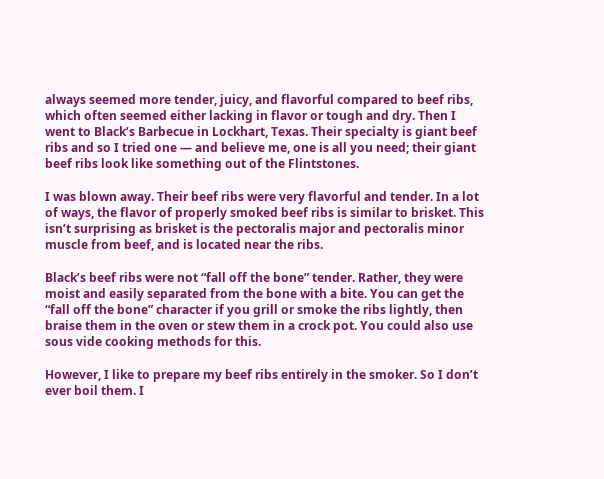always seemed more tender, juicy, and flavorful compared to beef ribs, which often seemed either lacking in flavor or tough and dry. Then I went to Black’s Barbecue in Lockhart, Texas. Their specialty is giant beef ribs and so I tried one — and believe me, one is all you need; their giant beef ribs look like something out of the Flintstones.

I was blown away. Their beef ribs were very flavorful and tender. In a lot of ways, the flavor of properly smoked beef ribs is similar to brisket. This isn’t surprising as brisket is the pectoralis major and pectoralis minor muscle from beef, and is located near the ribs.

Black’s beef ribs were not “fall off the bone” tender. Rather, they were moist and easily separated from the bone with a bite. You can get the “fall off the bone” character if you grill or smoke the ribs lightly, then braise them in the oven or stew them in a crock pot. You could also use sous vide cooking methods for this.

However, I like to prepare my beef ribs entirely in the smoker. So I don’t ever boil them. I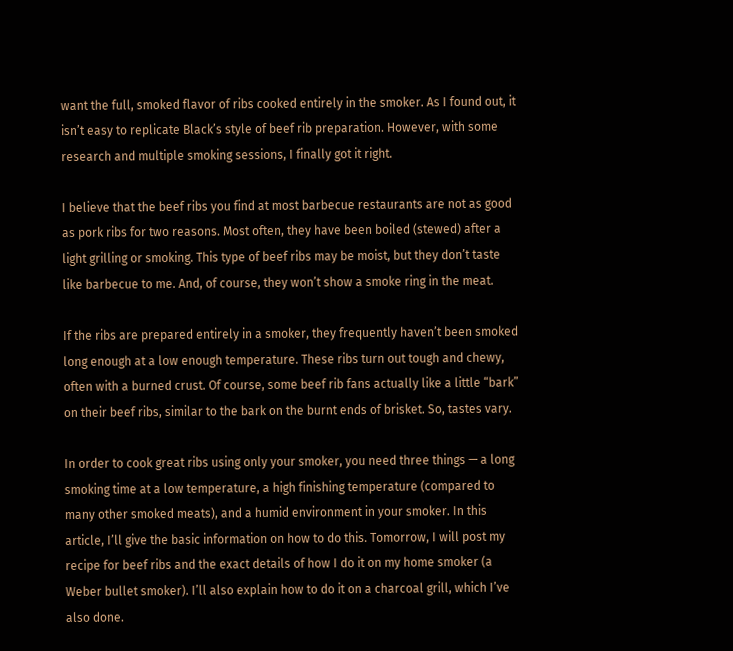want the full, smoked flavor of ribs cooked entirely in the smoker. As I found out, it isn’t easy to replicate Black’s style of beef rib preparation. However, with some research and multiple smoking sessions, I finally got it right.

I believe that the beef ribs you find at most barbecue restaurants are not as good as pork ribs for two reasons. Most often, they have been boiled (stewed) after a light grilling or smoking. This type of beef ribs may be moist, but they don’t taste like barbecue to me. And, of course, they won’t show a smoke ring in the meat.

If the ribs are prepared entirely in a smoker, they frequently haven’t been smoked long enough at a low enough temperature. These ribs turn out tough and chewy, often with a burned crust. Of course, some beef rib fans actually like a little “bark” on their beef ribs, similar to the bark on the burnt ends of brisket. So, tastes vary.

In order to cook great ribs using only your smoker, you need three things — a long smoking time at a low temperature, a high finishing temperature (compared to many other smoked meats), and a humid environment in your smoker. In this article, I’ll give the basic information on how to do this. Tomorrow, I will post my recipe for beef ribs and the exact details of how I do it on my home smoker (a Weber bullet smoker). I’ll also explain how to do it on a charcoal grill, which I’ve also done.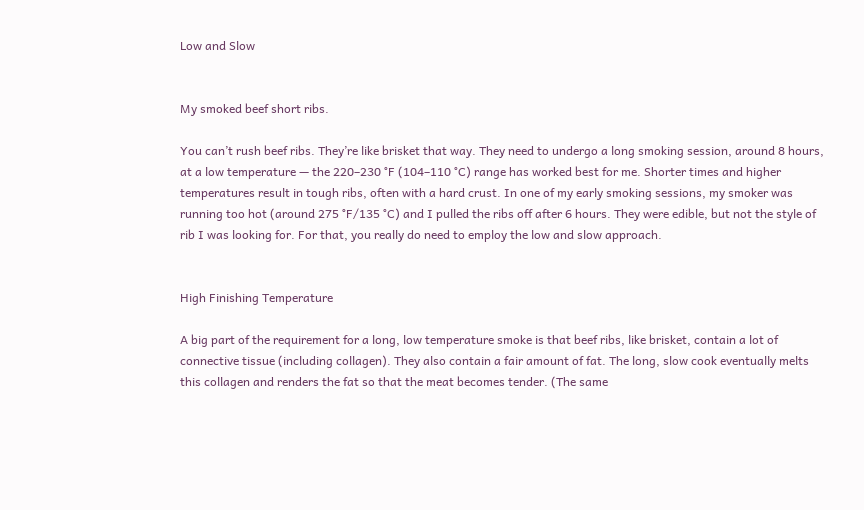Low and Slow


My smoked beef short ribs.

You can’t rush beef ribs. They’re like brisket that way. They need to undergo a long smoking session, around 8 hours, at a low temperature — the 220–230 °F (104–110 °C) range has worked best for me. Shorter times and higher temperatures result in tough ribs, often with a hard crust. In one of my early smoking sessions, my smoker was running too hot (around 275 °F/135 °C) and I pulled the ribs off after 6 hours. They were edible, but not the style of rib I was looking for. For that, you really do need to employ the low and slow approach.


High Finishing Temperature

A big part of the requirement for a long, low temperature smoke is that beef ribs, like brisket, contain a lot of connective tissue (including collagen). They also contain a fair amount of fat. The long, slow cook eventually melts this collagen and renders the fat so that the meat becomes tender. (The same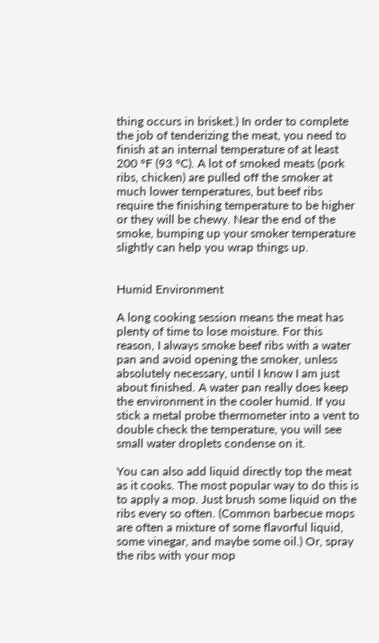thing occurs in brisket.) In order to complete the job of tenderizing the meat, you need to finish at an internal temperature of at least 200 °F (93 °C). A lot of smoked meats (pork ribs, chicken) are pulled off the smoker at much lower temperatures, but beef ribs require the finishing temperature to be higher or they will be chewy. Near the end of the smoke, bumping up your smoker temperature slightly can help you wrap things up.


Humid Environment

A long cooking session means the meat has plenty of time to lose moisture. For this reason, I always smoke beef ribs with a water pan and avoid opening the smoker, unless absolutely necessary, until I know I am just about finished. A water pan really does keep the environment in the cooler humid. If you stick a metal probe thermometer into a vent to double check the temperature, you will see small water droplets condense on it.

You can also add liquid directly top the meat as it cooks. The most popular way to do this is to apply a mop. Just brush some liquid on the ribs every so often. (Common barbecue mops are often a mixture of some flavorful liquid, some vinegar, and maybe some oil.) Or, spray the ribs with your mop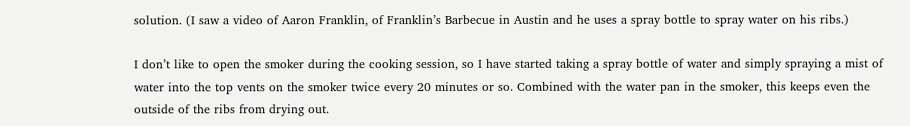solution. (I saw a video of Aaron Franklin, of Franklin’s Barbecue in Austin and he uses a spray bottle to spray water on his ribs.)

I don’t like to open the smoker during the cooking session, so I have started taking a spray bottle of water and simply spraying a mist of water into the top vents on the smoker twice every 20 minutes or so. Combined with the water pan in the smoker, this keeps even the outside of the ribs from drying out.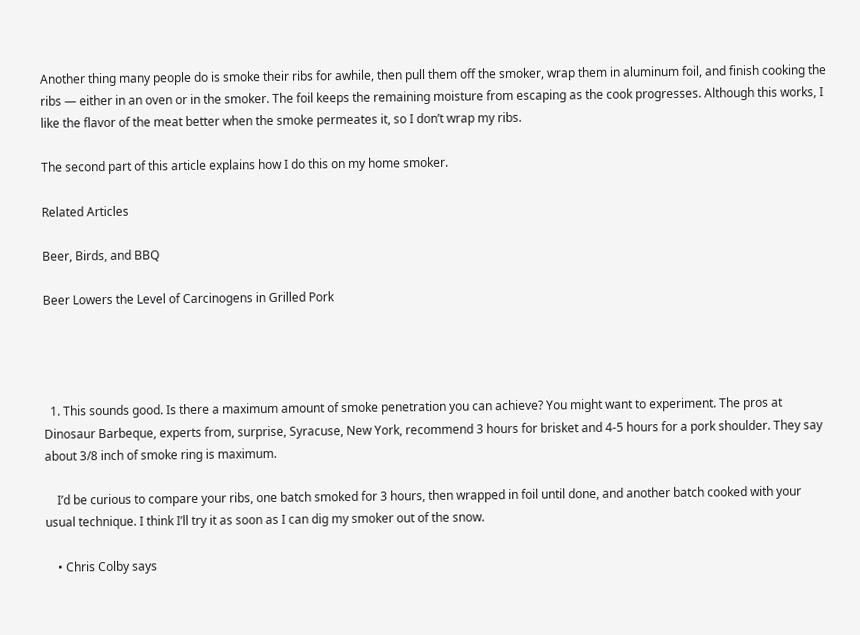Another thing many people do is smoke their ribs for awhile, then pull them off the smoker, wrap them in aluminum foil, and finish cooking the ribs — either in an oven or in the smoker. The foil keeps the remaining moisture from escaping as the cook progresses. Although this works, I like the flavor of the meat better when the smoke permeates it, so I don’t wrap my ribs.

The second part of this article explains how I do this on my home smoker.

Related Articles

Beer, Birds, and BBQ

Beer Lowers the Level of Carcinogens in Grilled Pork




  1. This sounds good. Is there a maximum amount of smoke penetration you can achieve? You might want to experiment. The pros at Dinosaur Barbeque, experts from, surprise, Syracuse, New York, recommend 3 hours for brisket and 4-5 hours for a pork shoulder. They say about 3/8 inch of smoke ring is maximum.

    I’d be curious to compare your ribs, one batch smoked for 3 hours, then wrapped in foil until done, and another batch cooked with your usual technique. I think I’ll try it as soon as I can dig my smoker out of the snow.

    • Chris Colby says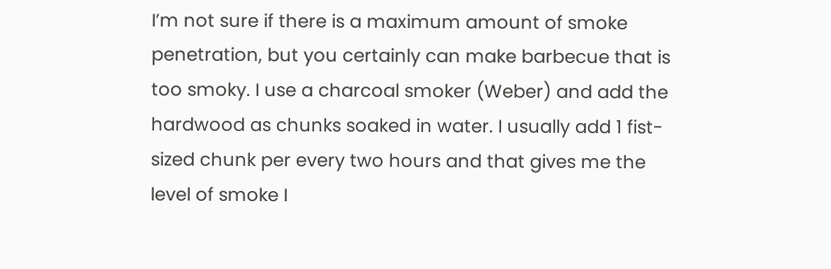I’m not sure if there is a maximum amount of smoke penetration, but you certainly can make barbecue that is too smoky. I use a charcoal smoker (Weber) and add the hardwood as chunks soaked in water. I usually add 1 fist-sized chunk per every two hours and that gives me the level of smoke I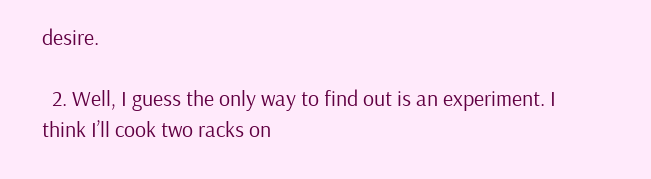desire.

  2. Well, I guess the only way to find out is an experiment. I think I’ll cook two racks on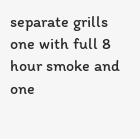separate grills one with full 8 hour smoke and one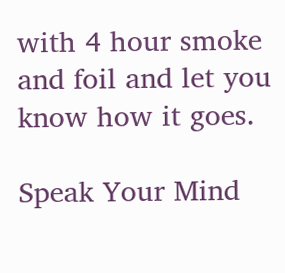with 4 hour smoke and foil and let you know how it goes.

Speak Your Mind